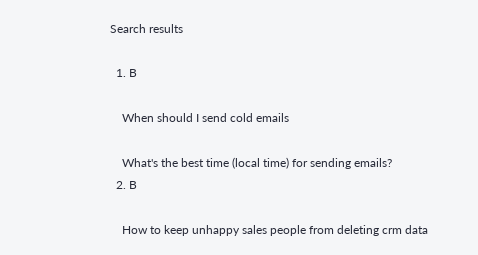Search results

  1. B

    When should I send cold emails

    What's the best time (local time) for sending emails?
  2. B

    How to keep unhappy sales people from deleting crm data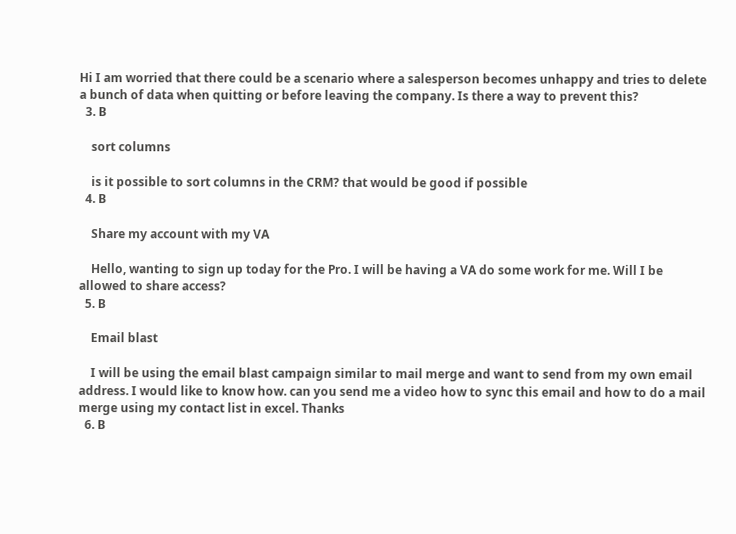Hi I am worried that there could be a scenario where a salesperson becomes unhappy and tries to delete a bunch of data when quitting or before leaving the company. Is there a way to prevent this?
  3. B

    sort columns

    is it possible to sort columns in the CRM? that would be good if possible
  4. B

    Share my account with my VA

    Hello, wanting to sign up today for the Pro. I will be having a VA do some work for me. Will I be allowed to share access?
  5. B

    Email blast

    I will be using the email blast campaign similar to mail merge and want to send from my own email address. I would like to know how. can you send me a video how to sync this email and how to do a mail merge using my contact list in excel. Thanks
  6. B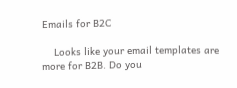Emails for B2C

    Looks like your email templates are more for B2B. Do you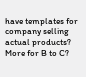have templates for company selling actual products? More for B to C?